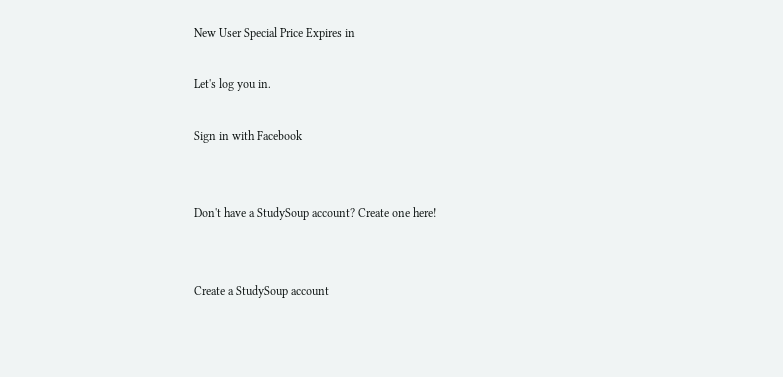New User Special Price Expires in

Let's log you in.

Sign in with Facebook


Don't have a StudySoup account? Create one here!


Create a StudySoup account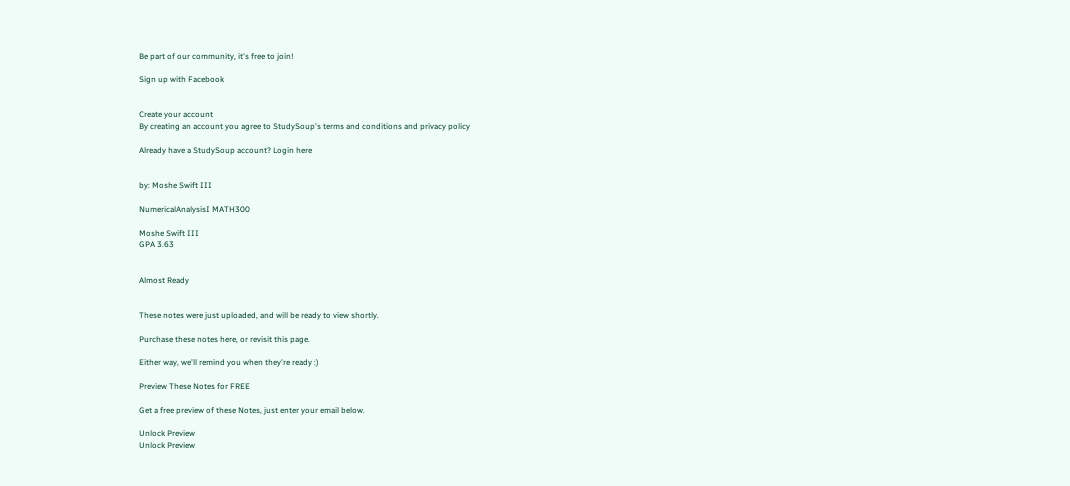Be part of our community, it's free to join!

Sign up with Facebook


Create your account
By creating an account you agree to StudySoup's terms and conditions and privacy policy

Already have a StudySoup account? Login here


by: Moshe Swift III

NumericalAnalysisI MATH300

Moshe Swift III
GPA 3.63


Almost Ready


These notes were just uploaded, and will be ready to view shortly.

Purchase these notes here, or revisit this page.

Either way, we'll remind you when they're ready :)

Preview These Notes for FREE

Get a free preview of these Notes, just enter your email below.

Unlock Preview
Unlock Preview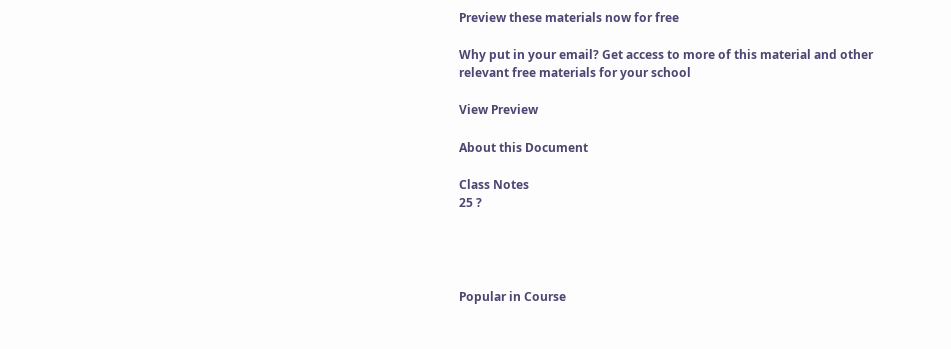Preview these materials now for free

Why put in your email? Get access to more of this material and other relevant free materials for your school

View Preview

About this Document

Class Notes
25 ?




Popular in Course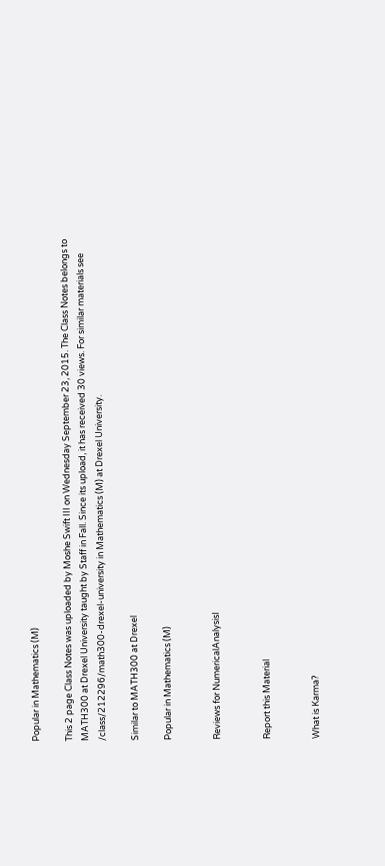Popular in Mathematics (M)

This 2 page Class Notes was uploaded by Moshe Swift III on Wednesday September 23, 2015. The Class Notes belongs to MATH300 at Drexel University taught by Staff in Fall. Since its upload, it has received 30 views. For similar materials see /class/212296/math300-drexel-university in Mathematics (M) at Drexel University.

Similar to MATH300 at Drexel

Popular in Mathematics (M)


Reviews for NumericalAnalysisI


Report this Material


What is Karma?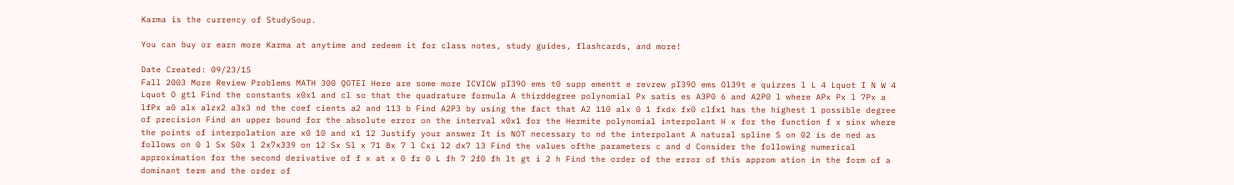Karma is the currency of StudySoup.

You can buy or earn more Karma at anytime and redeem it for class notes, study guides, flashcards, and more!

Date Created: 09/23/15
Fall 2003 More Review Problems MATH 300 QOTEI Here are some more ICVICW pI39O ems t0 supp ementt e revrew pI39O ems Ol39t e quizzes l L 4 Lquot I N W 4 Lquot O gt1 Find the constants x0x1 and cl so that the quadrature formula A thirddegree polynomial Px satis es A3P0 6 and A2P0 l where APx Px l 7Px a lfPx a0 alx alzx2 a3x3 nd the coef cients a2 and 113 b Find A2P3 by using the fact that A2 110 alx 0 1 fxdx fx0 clfx1 has the highest 1 possible degree of precision Find an upper bound for the absolute error on the interval x0x1 for the Hermite polynomial interpolant H x for the function f x sinx where the points of interpolation are x0 10 and x1 12 Justify your answer It is NOT necessary to nd the interpolant A natural spline S on 02 is de ned as follows on 0 l Sx S0x l 2x7x339 on 12 Sx Sl x 71 8x 7 l Cxi l2 dx7 l3 Find the values ofthe parameters c and d Consider the following numerical approximation for the second derivative of f x at x 0 fr 0 L fh 7 2f0 fh lt gt i 2 h Find the order of the error of this approm ation in the form of a dominant term and the order of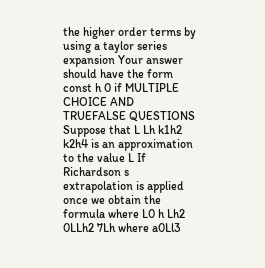the higher order terms by using a taylor series expansion Your answer should have the form const h 0 if MULTIPLE CHOICE AND TRUEFALSE QUESTIONS Suppose that L Lh k1h2 k2h4 is an approximation to the value L If Richardson s extrapolation is applied once we obtain the formula where L0 h Lh2 0LLh2 7Lh where a0Ll3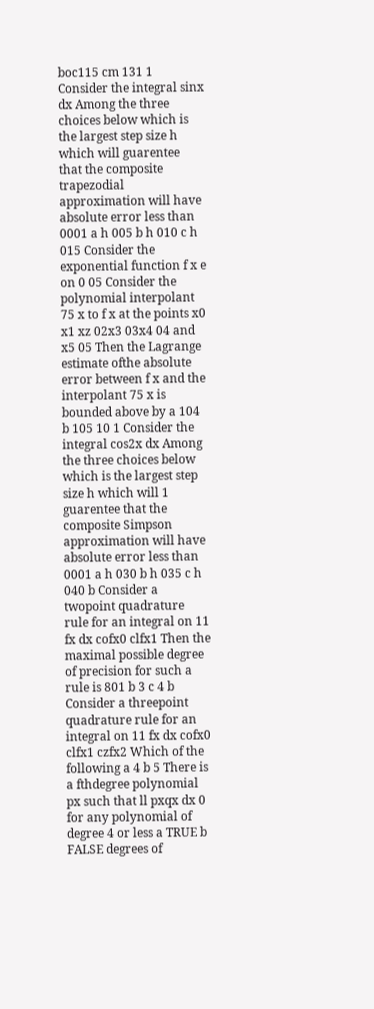boc115 cm 131 1 Consider the integral sinx dx Among the three choices below which is the largest step size h which will guarentee that the composite trapezodial approximation will have absolute error less than 0001 a h 005 b h 010 c h 015 Consider the exponential function f x e on 0 05 Consider the polynomial interpolant 75 x to f x at the points x0 x1 xz 02x3 03x4 04 and x5 05 Then the Lagrange estimate ofthe absolute error between f x and the interpolant 75 x is bounded above by a 104 b 105 10 1 Consider the integral cos2x dx Among the three choices below which is the largest step size h which will 1 guarentee that the composite Simpson approximation will have absolute error less than 0001 a h 030 b h 035 c h 040 b Consider a twopoint quadrature rule for an integral on 11 fx dx cofx0 clfx1 Then the maximal possible degree of precision for such a rule is 801 b 3 c 4 b Consider a threepoint quadrature rule for an integral on 11 fx dx cofx0 clfx1 czfx2 Which of the following a 4 b 5 There is a fthdegree polynomial px such that ll pxqx dx 0 for any polynomial of degree 4 or less a TRUE b FALSE degrees of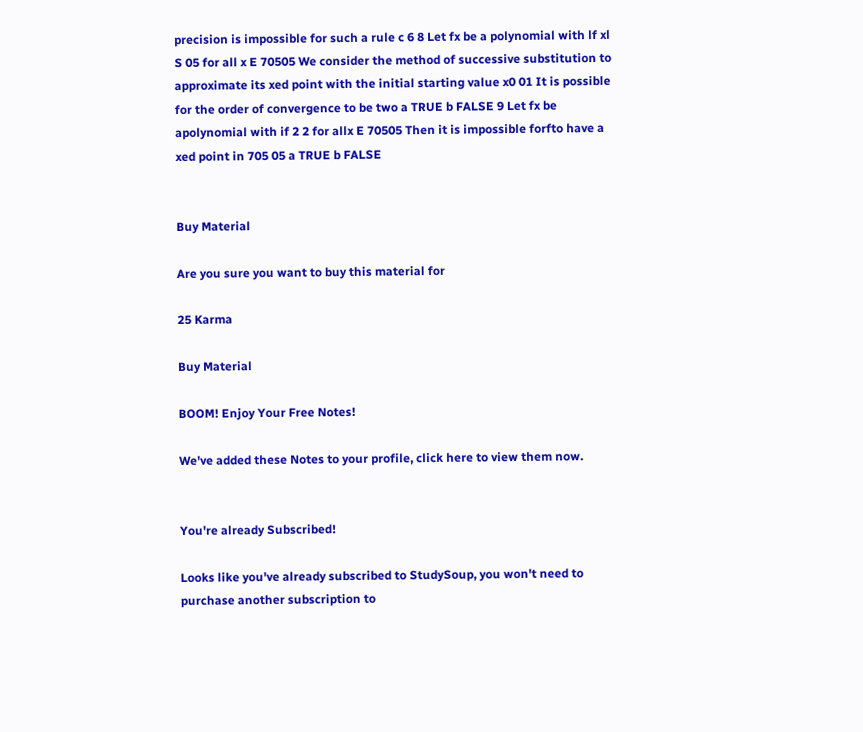precision is impossible for such a rule c 6 8 Let fx be a polynomial with lf xl S 05 for all x E 70505 We consider the method of successive substitution to approximate its xed point with the initial starting value x0 01 It is possible for the order of convergence to be two a TRUE b FALSE 9 Let fx be apolynomial with if 2 2 for allx E 70505 Then it is impossible forfto have a xed point in 705 05 a TRUE b FALSE


Buy Material

Are you sure you want to buy this material for

25 Karma

Buy Material

BOOM! Enjoy Your Free Notes!

We've added these Notes to your profile, click here to view them now.


You're already Subscribed!

Looks like you've already subscribed to StudySoup, you won't need to purchase another subscription to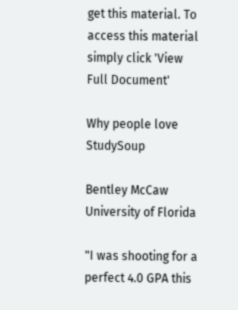get this material. To access this material simply click 'View Full Document'

Why people love StudySoup

Bentley McCaw University of Florida

"I was shooting for a perfect 4.0 GPA this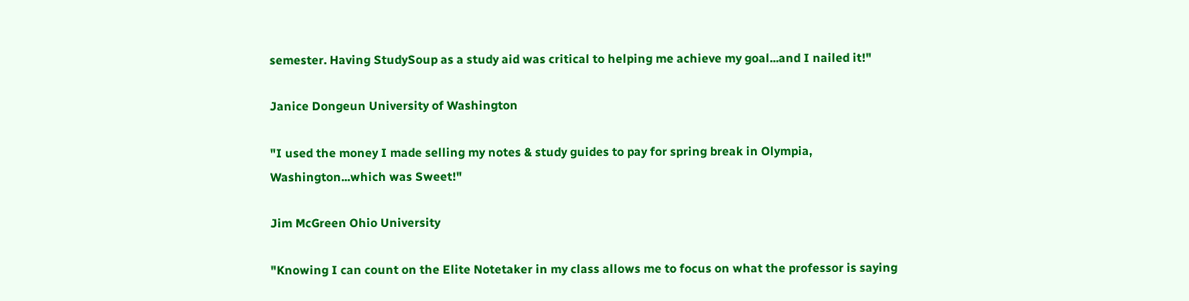semester. Having StudySoup as a study aid was critical to helping me achieve my goal...and I nailed it!"

Janice Dongeun University of Washington

"I used the money I made selling my notes & study guides to pay for spring break in Olympia, Washington...which was Sweet!"

Jim McGreen Ohio University

"Knowing I can count on the Elite Notetaker in my class allows me to focus on what the professor is saying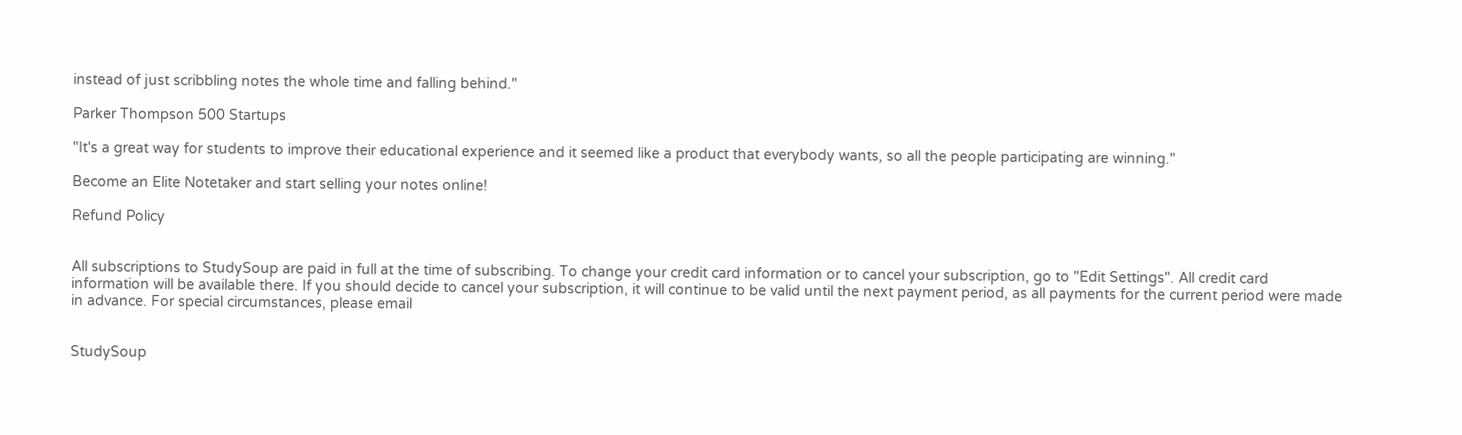instead of just scribbling notes the whole time and falling behind."

Parker Thompson 500 Startups

"It's a great way for students to improve their educational experience and it seemed like a product that everybody wants, so all the people participating are winning."

Become an Elite Notetaker and start selling your notes online!

Refund Policy


All subscriptions to StudySoup are paid in full at the time of subscribing. To change your credit card information or to cancel your subscription, go to "Edit Settings". All credit card information will be available there. If you should decide to cancel your subscription, it will continue to be valid until the next payment period, as all payments for the current period were made in advance. For special circumstances, please email


StudySoup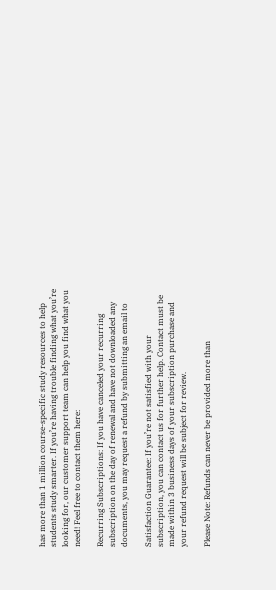has more than 1 million course-specific study resources to help students study smarter. If you’re having trouble finding what you’re looking for, our customer support team can help you find what you need! Feel free to contact them here:

Recurring Subscriptions: If you have canceled your recurring subscription on the day of renewal and have not downloaded any documents, you may request a refund by submitting an email to

Satisfaction Guarantee: If you’re not satisfied with your subscription, you can contact us for further help. Contact must be made within 3 business days of your subscription purchase and your refund request will be subject for review.

Please Note: Refunds can never be provided more than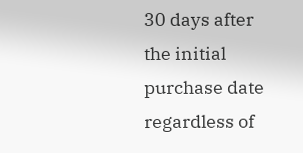30 days after the initial purchase date regardless of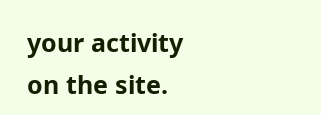your activity on the site.